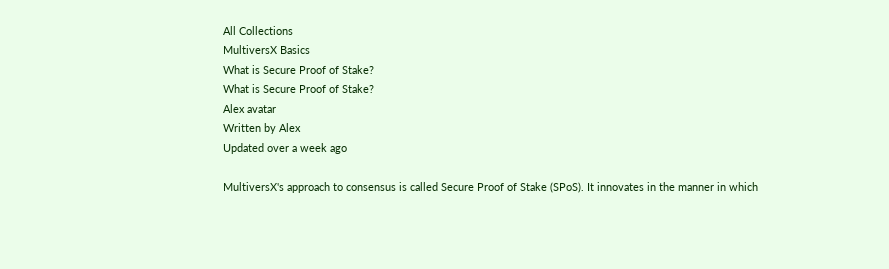All Collections
MultiversX Basics
What is Secure Proof of Stake?
What is Secure Proof of Stake?
Alex avatar
Written by Alex
Updated over a week ago

MultiversX's approach to consensus is called Secure Proof of Stake (SPoS). It innovates in the manner in which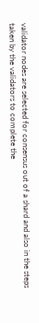validator nodes are selected for consensus out of a shard and also in the steps taken by the validators to complete the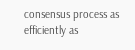consensus process as efficiently as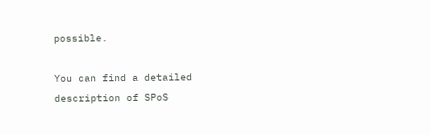possible.

You can find a detailed description of SPoS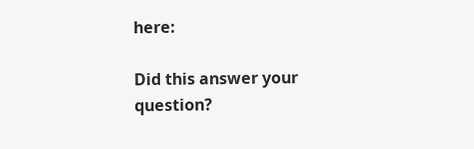here:

Did this answer your question?